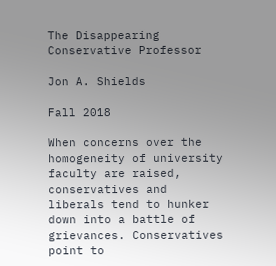The Disappearing Conservative Professor

Jon A. Shields

Fall 2018

When concerns over the homogeneity of university faculty are raised, conservatives and liberals tend to hunker down into a battle of grievances. Conservatives point to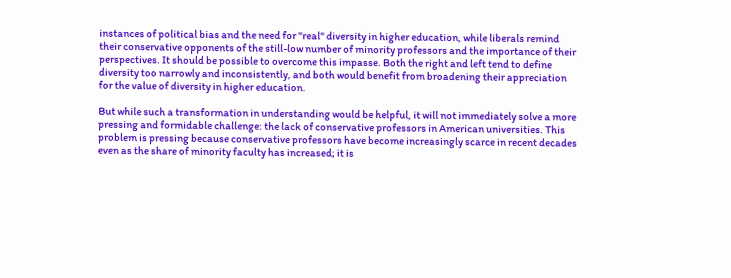instances of political bias and the need for "real" diversity in higher education, while liberals remind their conservative opponents of the still-low number of minority professors and the importance of their perspectives. It should be possible to overcome this impasse. Both the right and left tend to define diversity too narrowly and inconsistently, and both would benefit from broadening their appreciation for the value of diversity in higher education.

But while such a transformation in understanding would be helpful, it will not immediately solve a more pressing and formidable challenge: the lack of conservative professors in American universities. This problem is pressing because conservative professors have become increasingly scarce in recent decades even as the share of minority faculty has increased; it is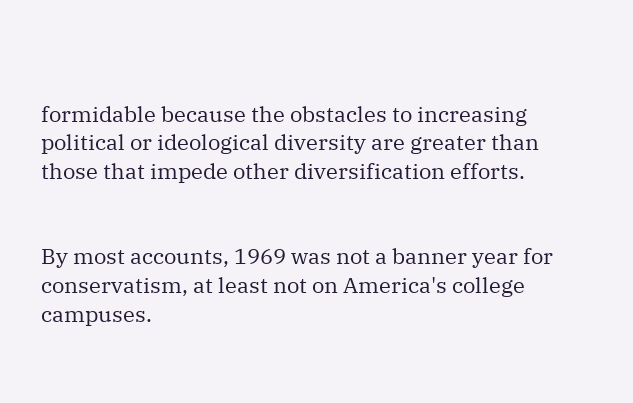formidable because the obstacles to increasing political or ideological diversity are greater than those that impede other diversification efforts.


By most accounts, 1969 was not a banner year for conservatism, at least not on America's college campuses.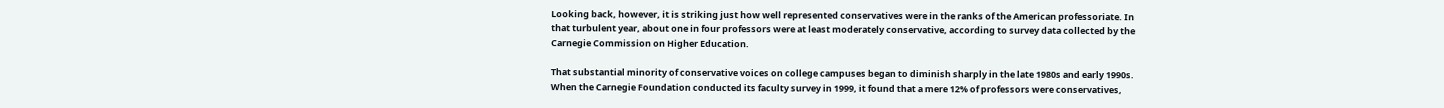Looking back, however, it is striking just how well represented conservatives were in the ranks of the American professoriate. In that turbulent year, about one in four professors were at least moderately conservative, according to survey data collected by the Carnegie Commission on Higher Education.

That substantial minority of conservative voices on college campuses began to diminish sharply in the late 1980s and early 1990s. When the Carnegie Foundation conducted its faculty survey in 1999, it found that a mere 12% of professors were conservatives,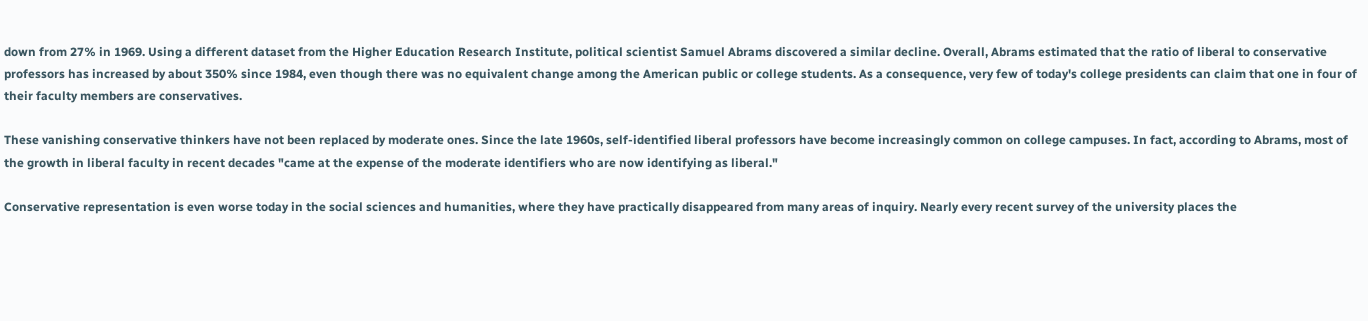down from 27% in 1969. Using a different dataset from the Higher Education Research Institute, political scientist Samuel Abrams discovered a similar decline. Overall, Abrams estimated that the ratio of liberal to conservative professors has increased by about 350% since 1984, even though there was no equivalent change among the American public or college students. As a consequence, very few of today's college presidents can claim that one in four of their faculty members are conservatives.

These vanishing conservative thinkers have not been replaced by moderate ones. Since the late 1960s, self-identified liberal professors have become increasingly common on college campuses. In fact, according to Abrams, most of the growth in liberal faculty in recent decades "came at the expense of the moderate identifiers who are now identifying as liberal."

Conservative representation is even worse today in the social sciences and humanities, where they have practically disappeared from many areas of inquiry. Nearly every recent survey of the university places the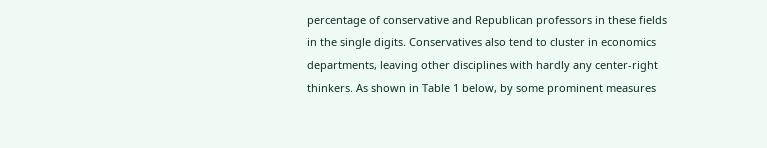percentage of conservative and Republican professors in these fields in the single digits. Conservatives also tend to cluster in economics departments, leaving other disciplines with hardly any center-right thinkers. As shown in Table 1 below, by some prominent measures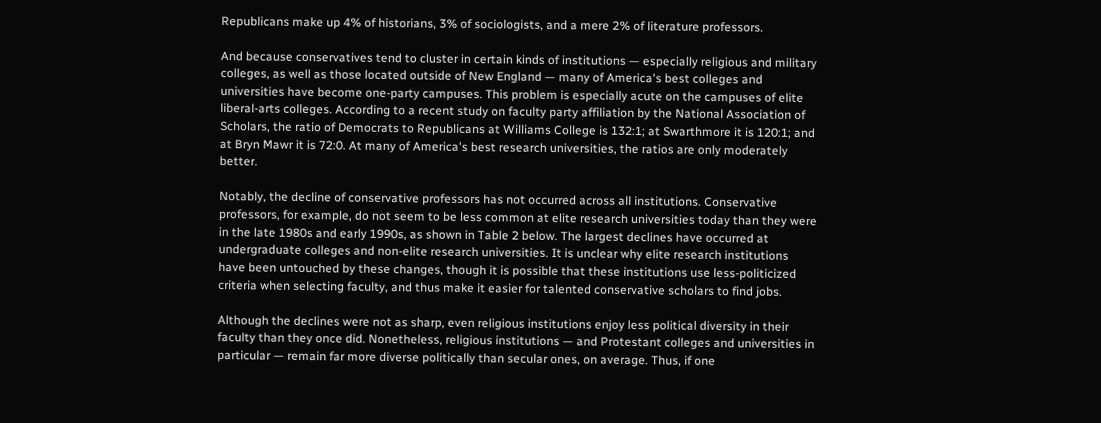Republicans make up 4% of historians, 3% of sociologists, and a mere 2% of literature professors.

And because conservatives tend to cluster in certain kinds of institutions — especially religious and military colleges, as well as those located outside of New England — many of America's best colleges and universities have become one-party campuses. This problem is especially acute on the campuses of elite liberal-arts colleges. According to a recent study on faculty party affiliation by the National Association of Scholars, the ratio of Democrats to Republicans at Williams College is 132:1; at Swarthmore it is 120:1; and at Bryn Mawr it is 72:0. At many of America's best research universities, the ratios are only moderately better.

Notably, the decline of conservative professors has not occurred across all institutions. Conservative professors, for example, do not seem to be less common at elite research universities today than they were in the late 1980s and early 1990s, as shown in Table 2 below. The largest declines have occurred at undergraduate colleges and non-elite research universities. It is unclear why elite research institutions have been untouched by these changes, though it is possible that these institutions use less-politicized criteria when selecting faculty, and thus make it easier for talented conservative scholars to find jobs.

Although the declines were not as sharp, even religious institutions enjoy less political diversity in their faculty than they once did. Nonetheless, religious institutions — and Protestant colleges and universities in particular — remain far more diverse politically than secular ones, on average. Thus, if one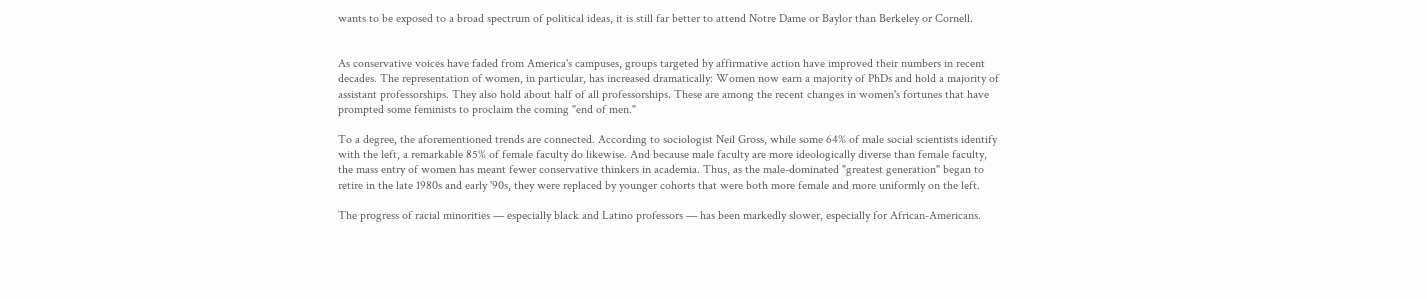wants to be exposed to a broad spectrum of political ideas, it is still far better to attend Notre Dame or Baylor than Berkeley or Cornell.


As conservative voices have faded from America's campuses, groups targeted by affirmative action have improved their numbers in recent decades. The representation of women, in particular, has increased dramatically: Women now earn a majority of PhDs and hold a majority of assistant professorships. They also hold about half of all professorships. These are among the recent changes in women's fortunes that have prompted some feminists to proclaim the coming "end of men."

To a degree, the aforementioned trends are connected. According to sociologist Neil Gross, while some 64% of male social scientists identify with the left, a remarkable 85% of female faculty do likewise. And because male faculty are more ideologically diverse than female faculty, the mass entry of women has meant fewer conservative thinkers in academia. Thus, as the male-dominated "greatest generation" began to retire in the late 1980s and early '90s, they were replaced by younger cohorts that were both more female and more uniformly on the left.

The progress of racial minorities — especially black and Latino professors — has been markedly slower, especially for African-Americans.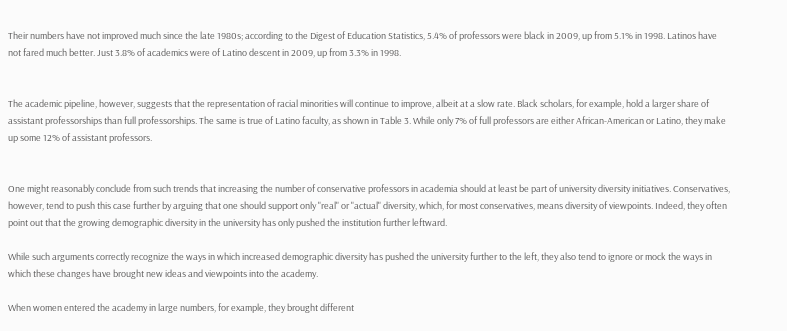Their numbers have not improved much since the late 1980s; according to the Digest of Education Statistics, 5.4% of professors were black in 2009, up from 5.1% in 1998. Latinos have not fared much better. Just 3.8% of academics were of Latino descent in 2009, up from 3.3% in 1998.


The academic pipeline, however, suggests that the representation of racial minorities will continue to improve, albeit at a slow rate. Black scholars, for example, hold a larger share of assistant professorships than full professorships. The same is true of Latino faculty, as shown in Table 3. While only 7% of full professors are either African-American or Latino, they make up some 12% of assistant professors.


One might reasonably conclude from such trends that increasing the number of conservative professors in academia should at least be part of university diversity initiatives. Conservatives, however, tend to push this case further by arguing that one should support only "real" or "actual" diversity, which, for most conservatives, means diversity of viewpoints. Indeed, they often point out that the growing demographic diversity in the university has only pushed the institution further leftward.

While such arguments correctly recognize the ways in which increased demographic diversity has pushed the university further to the left, they also tend to ignore or mock the ways in which these changes have brought new ideas and viewpoints into the academy.

When women entered the academy in large numbers, for example, they brought different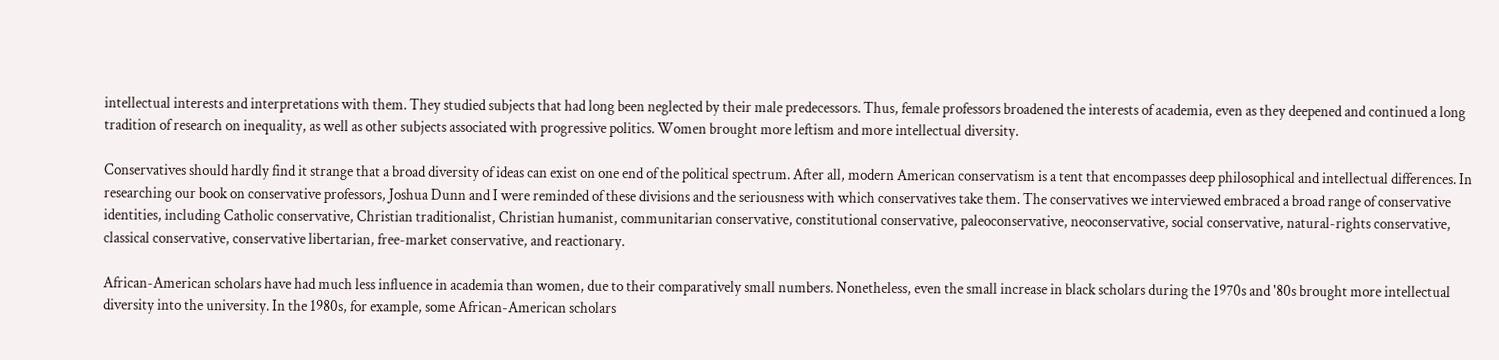intellectual interests and interpretations with them. They studied subjects that had long been neglected by their male predecessors. Thus, female professors broadened the interests of academia, even as they deepened and continued a long tradition of research on inequality, as well as other subjects associated with progressive politics. Women brought more leftism and more intellectual diversity.

Conservatives should hardly find it strange that a broad diversity of ideas can exist on one end of the political spectrum. After all, modern American conservatism is a tent that encompasses deep philosophical and intellectual differences. In researching our book on conservative professors, Joshua Dunn and I were reminded of these divisions and the seriousness with which conservatives take them. The conservatives we interviewed embraced a broad range of conservative identities, including Catholic conservative, Christian traditionalist, Christian humanist, communitarian conservative, constitutional conservative, paleoconservative, neoconservative, social conservative, natural-rights conservative, classical conservative, conservative libertarian, free-market conservative, and reactionary.

African-American scholars have had much less influence in academia than women, due to their comparatively small numbers. Nonetheless, even the small increase in black scholars during the 1970s and '80s brought more intellectual diversity into the university. In the 1980s, for example, some African-American scholars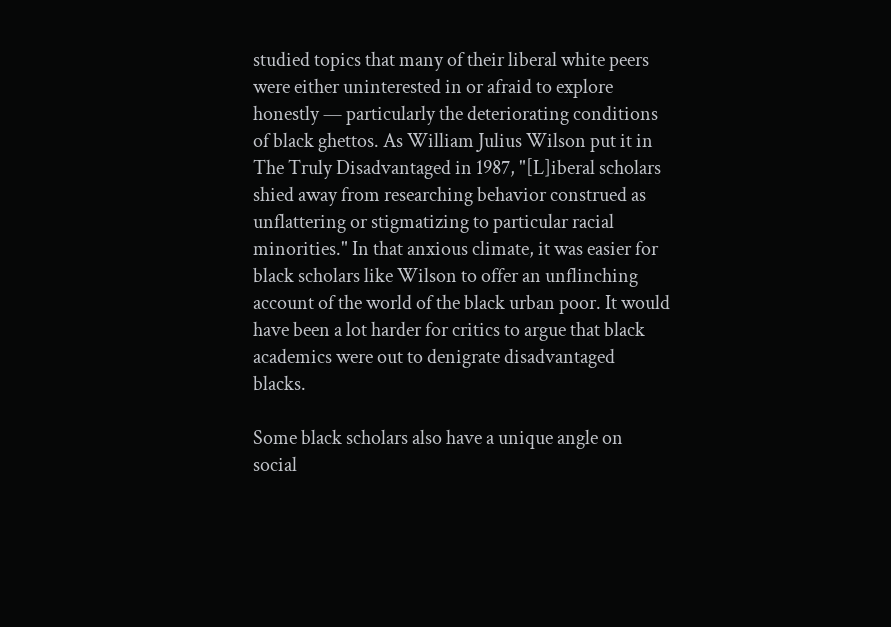studied topics that many of their liberal white peers were either uninterested in or afraid to explore honestly — particularly the deteriorating conditions of black ghettos. As William Julius Wilson put it in The Truly Disadvantaged in 1987, "[L]iberal scholars shied away from researching behavior construed as unflattering or stigmatizing to particular racial minorities." In that anxious climate, it was easier for black scholars like Wilson to offer an unflinching account of the world of the black urban poor. It would have been a lot harder for critics to argue that black academics were out to denigrate disadvantaged blacks.

Some black scholars also have a unique angle on social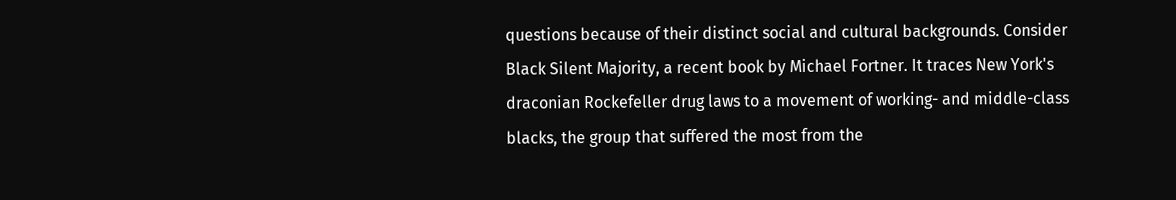questions because of their distinct social and cultural backgrounds. Consider Black Silent Majority, a recent book by Michael Fortner. It traces New York's draconian Rockefeller drug laws to a movement of working- and middle-class blacks, the group that suffered the most from the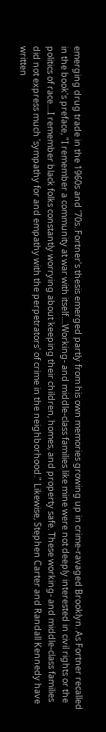emerging drug trade in the 1960s and '70s. Fortner's thesis emerged partly from his own memories growing up in crime-ravaged Brooklyn. As Fortner recalled in the book's preface, "I remember a community at war with itself....Working- and middle-class families like mine were not deeply interested in civil rights or the politics of race....I remember black folks constantly worrying about keeping their children, homes, and property safe. These working- and middle-class families did not express much 'sympathy for and empathy with the perpetrators' of crime in the neighborhood." Likewise, Stephen Carter and Randall Kennedy have written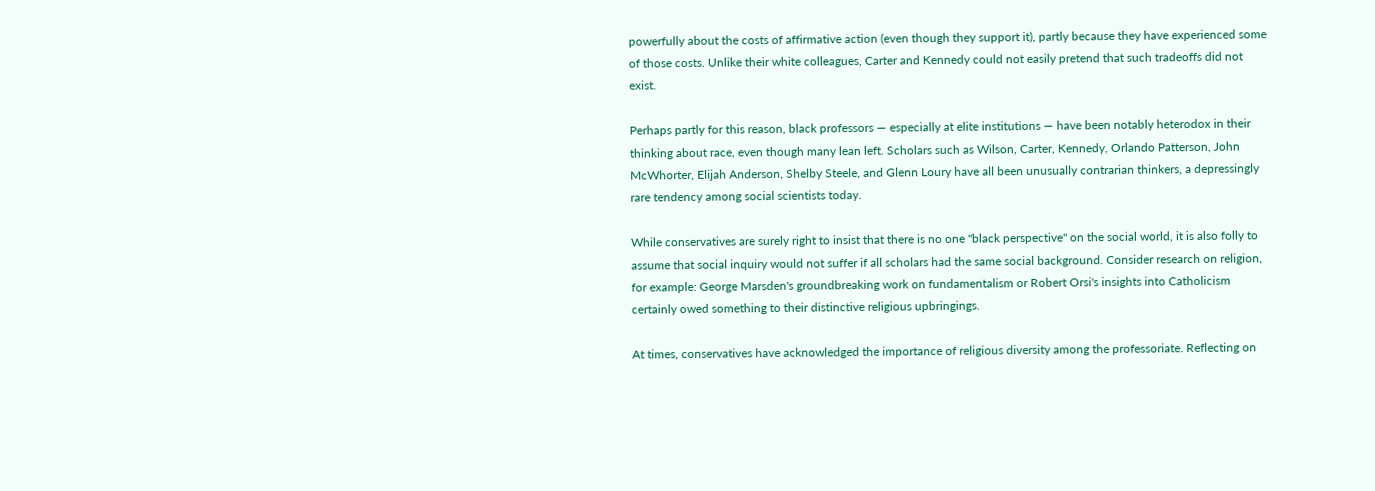powerfully about the costs of affirmative action (even though they support it), partly because they have experienced some of those costs. Unlike their white colleagues, Carter and Kennedy could not easily pretend that such tradeoffs did not exist.

Perhaps partly for this reason, black professors — especially at elite institutions — have been notably heterodox in their thinking about race, even though many lean left. Scholars such as Wilson, Carter, Kennedy, Orlando Patterson, John McWhorter, Elijah Anderson, Shelby Steele, and Glenn Loury have all been unusually contrarian thinkers, a depressingly rare tendency among social scientists today.

While conservatives are surely right to insist that there is no one "black perspective" on the social world, it is also folly to assume that social inquiry would not suffer if all scholars had the same social background. Consider research on religion, for example: George Marsden's groundbreaking work on fundamentalism or Robert Orsi's insights into Catholicism certainly owed something to their distinctive religious upbringings.

At times, conservatives have acknowledged the importance of religious diversity among the professoriate. Reflecting on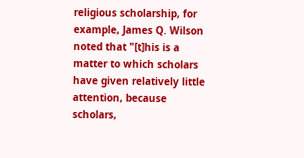religious scholarship, for example, James Q. Wilson noted that "[t]his is a matter to which scholars have given relatively little attention, because scholars,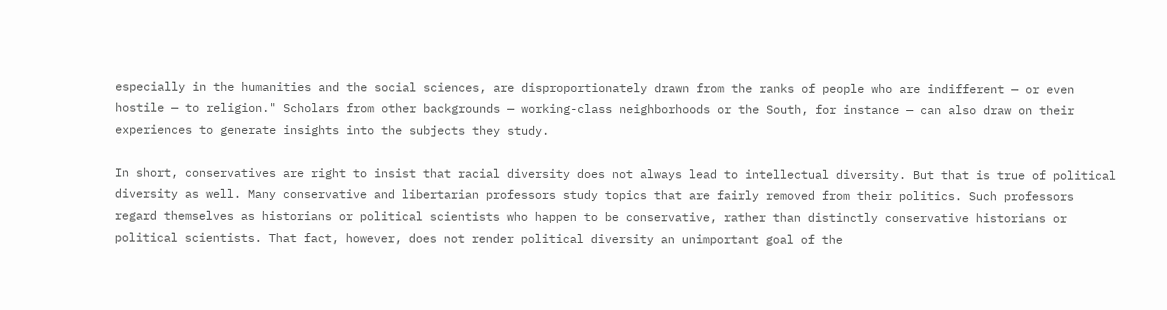especially in the humanities and the social sciences, are disproportionately drawn from the ranks of people who are indifferent — or even hostile — to religion." Scholars from other backgrounds — working-class neighborhoods or the South, for instance — can also draw on their experiences to generate insights into the subjects they study.

In short, conservatives are right to insist that racial diversity does not always lead to intellectual diversity. But that is true of political diversity as well. Many conservative and libertarian professors study topics that are fairly removed from their politics. Such professors regard themselves as historians or political scientists who happen to be conservative, rather than distinctly conservative historians or political scientists. That fact, however, does not render political diversity an unimportant goal of the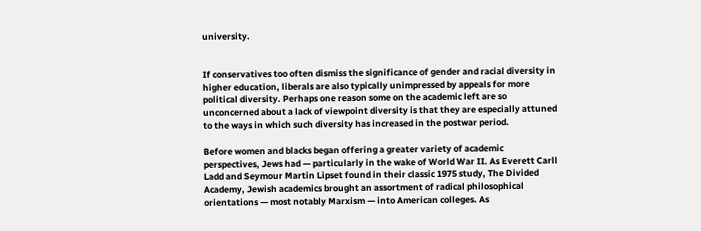university.


If conservatives too often dismiss the significance of gender and racial diversity in higher education, liberals are also typically unimpressed by appeals for more political diversity. Perhaps one reason some on the academic left are so unconcerned about a lack of viewpoint diversity is that they are especially attuned to the ways in which such diversity has increased in the postwar period.

Before women and blacks began offering a greater variety of academic perspectives, Jews had — particularly in the wake of World War II. As Everett Carll Ladd and Seymour Martin Lipset found in their classic 1975 study, The Divided Academy, Jewish academics brought an assortment of radical philosophical orientations — most notably Marxism — into American colleges. As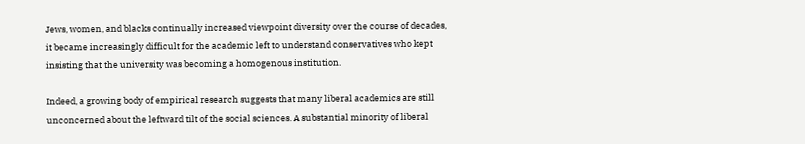Jews, women, and blacks continually increased viewpoint diversity over the course of decades, it became increasingly difficult for the academic left to understand conservatives who kept insisting that the university was becoming a homogenous institution.

Indeed, a growing body of empirical research suggests that many liberal academics are still unconcerned about the leftward tilt of the social sciences. A substantial minority of liberal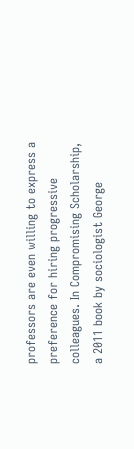professors are even willing to express a preference for hiring progressive colleagues. In Compromising Scholarship, a 2011 book by sociologist George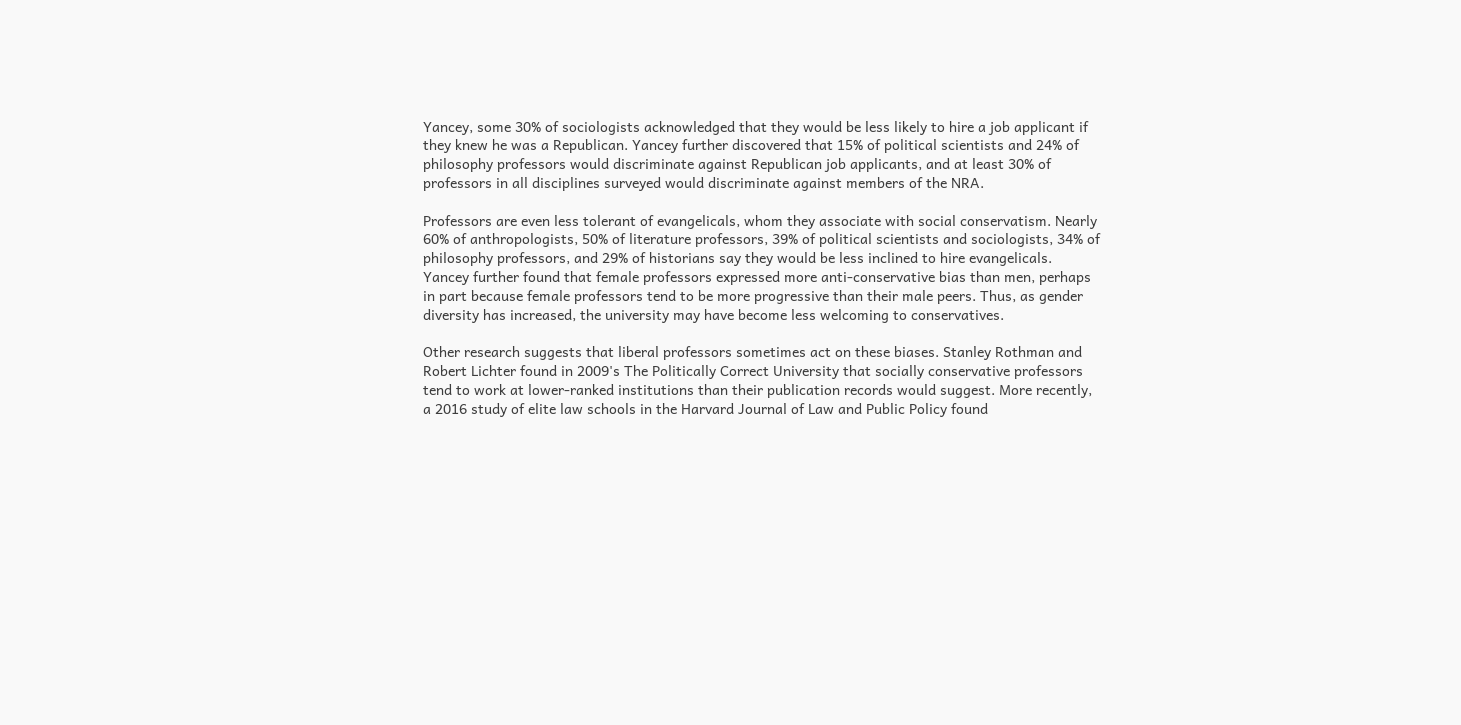Yancey, some 30% of sociologists acknowledged that they would be less likely to hire a job applicant if they knew he was a Republican. Yancey further discovered that 15% of political scientists and 24% of philosophy professors would discriminate against Republican job applicants, and at least 30% of professors in all disciplines surveyed would discriminate against members of the NRA.

Professors are even less tolerant of evangelicals, whom they associate with social conservatism. Nearly 60% of anthropologists, 50% of literature professors, 39% of political scientists and sociologists, 34% of philosophy professors, and 29% of historians say they would be less inclined to hire evangelicals. Yancey further found that female professors expressed more anti-conservative bias than men, perhaps in part because female professors tend to be more progressive than their male peers. Thus, as gender diversity has increased, the university may have become less welcoming to conservatives.

Other research suggests that liberal professors sometimes act on these biases. Stanley Rothman and Robert Lichter found in 2009's The Politically Correct University that socially conservative professors tend to work at lower-ranked institutions than their publication records would suggest. More recently, a 2016 study of elite law schools in the Harvard Journal of Law and Public Policy found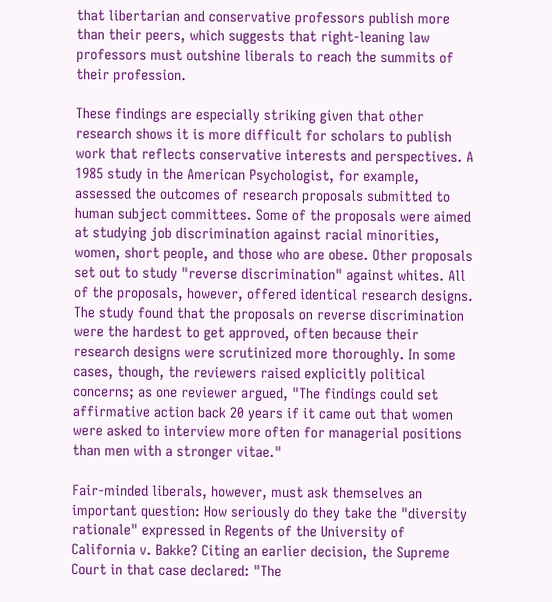that libertarian and conservative professors publish more than their peers, which suggests that right-leaning law professors must outshine liberals to reach the summits of their profession.

These findings are especially striking given that other research shows it is more difficult for scholars to publish work that reflects conservative interests and perspectives. A 1985 study in the American Psychologist, for example, assessed the outcomes of research proposals submitted to human subject committees. Some of the proposals were aimed at studying job discrimination against racial minorities, women, short people, and those who are obese. Other proposals set out to study "reverse discrimination" against whites. All of the proposals, however, offered identical research designs. The study found that the proposals on reverse discrimination were the hardest to get approved, often because their research designs were scrutinized more thoroughly. In some cases, though, the reviewers raised explicitly political concerns; as one reviewer argued, "The findings could set affirmative action back 20 years if it came out that women were asked to interview more often for managerial positions than men with a stronger vitae."

Fair-minded liberals, however, must ask themselves an important question: How seriously do they take the "diversity rationale" expressed in Regents of the University of California v. Bakke? Citing an earlier decision, the Supreme Court in that case declared: "The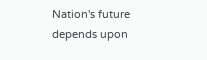Nation's future depends upon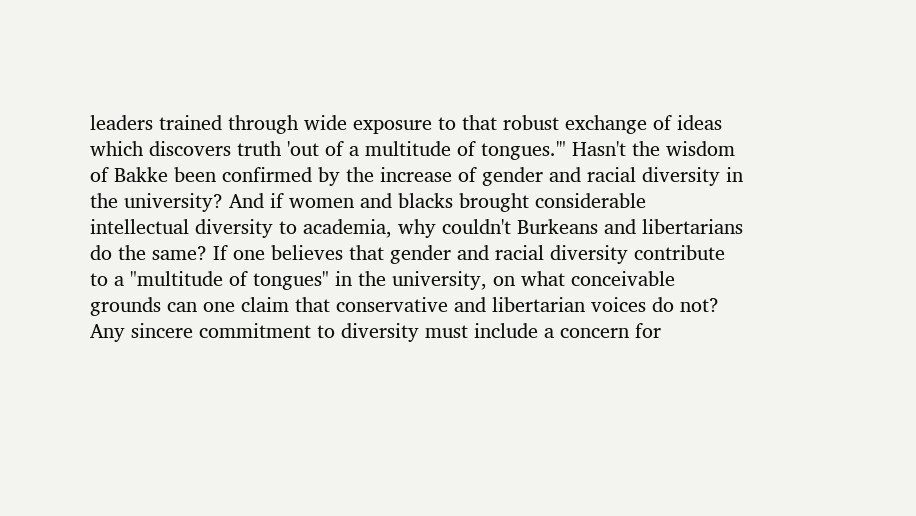leaders trained through wide exposure to that robust exchange of ideas which discovers truth 'out of a multitude of tongues.'" Hasn't the wisdom of Bakke been confirmed by the increase of gender and racial diversity in the university? And if women and blacks brought considerable intellectual diversity to academia, why couldn't Burkeans and libertarians do the same? If one believes that gender and racial diversity contribute to a "multitude of tongues" in the university, on what conceivable grounds can one claim that conservative and libertarian voices do not? Any sincere commitment to diversity must include a concern for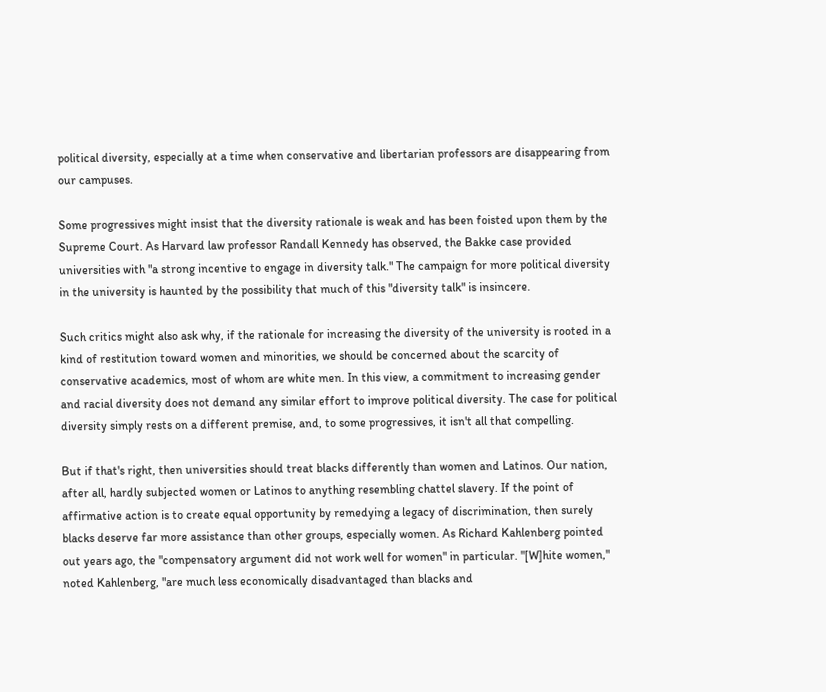political diversity, especially at a time when conservative and libertarian professors are disappearing from our campuses.

Some progressives might insist that the diversity rationale is weak and has been foisted upon them by the Supreme Court. As Harvard law professor Randall Kennedy has observed, the Bakke case provided universities with "a strong incentive to engage in diversity talk." The campaign for more political diversity in the university is haunted by the possibility that much of this "diversity talk" is insincere.

Such critics might also ask why, if the rationale for increasing the diversity of the university is rooted in a kind of restitution toward women and minorities, we should be concerned about the scarcity of conservative academics, most of whom are white men. In this view, a commitment to increasing gender and racial diversity does not demand any similar effort to improve political diversity. The case for political diversity simply rests on a different premise, and, to some progressives, it isn't all that compelling.

But if that's right, then universities should treat blacks differently than women and Latinos. Our nation, after all, hardly subjected women or Latinos to anything resembling chattel slavery. If the point of affirmative action is to create equal opportunity by remedying a legacy of discrimination, then surely blacks deserve far more assistance than other groups, especially women. As Richard Kahlenberg pointed out years ago, the "compensatory argument did not work well for women" in particular. "[W]hite women," noted Kahlenberg, "are much less economically disadvantaged than blacks and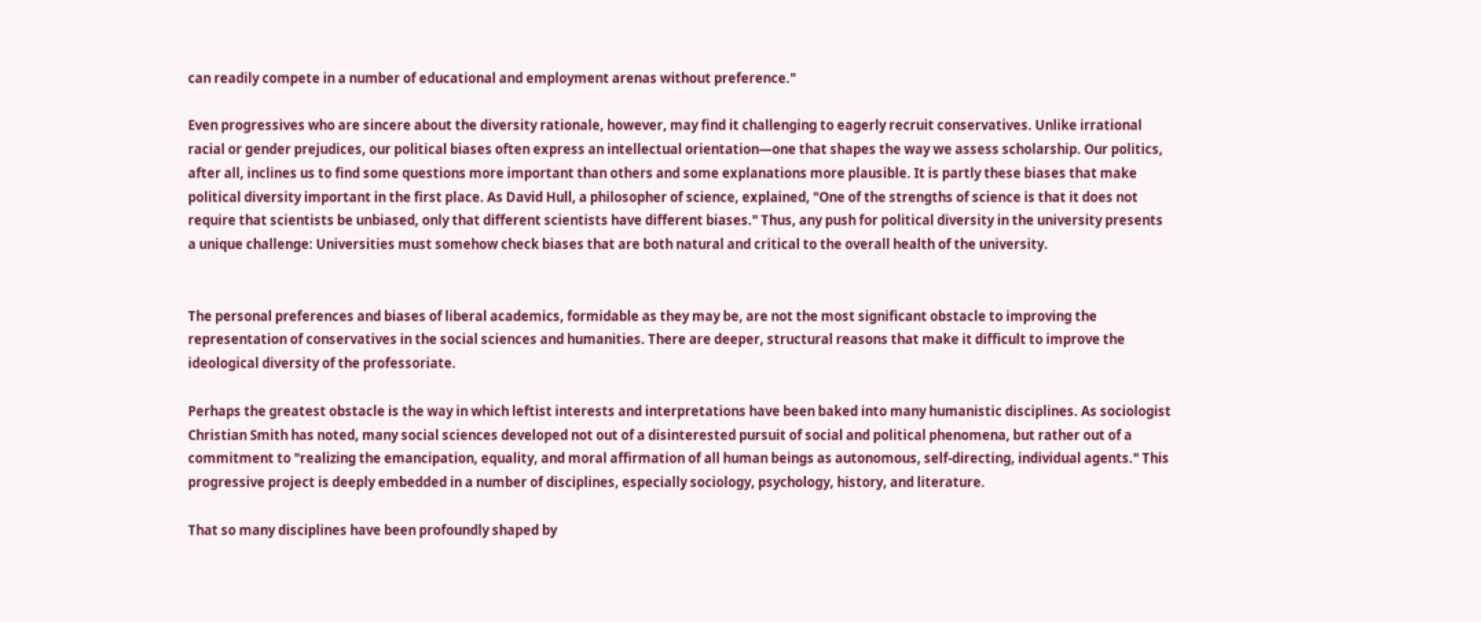can readily compete in a number of educational and employment arenas without preference."

Even progressives who are sincere about the diversity rationale, however, may find it challenging to eagerly recruit conservatives. Unlike irrational racial or gender prejudices, our political biases often express an intellectual orientation—one that shapes the way we assess scholarship. Our politics, after all, inclines us to find some questions more important than others and some explanations more plausible. It is partly these biases that make political diversity important in the first place. As David Hull, a philosopher of science, explained, "One of the strengths of science is that it does not require that scientists be unbiased, only that different scientists have different biases." Thus, any push for political diversity in the university presents a unique challenge: Universities must somehow check biases that are both natural and critical to the overall health of the university.


The personal preferences and biases of liberal academics, formidable as they may be, are not the most significant obstacle to improving the representation of conservatives in the social sciences and humanities. There are deeper, structural reasons that make it difficult to improve the ideological diversity of the professoriate.

Perhaps the greatest obstacle is the way in which leftist interests and interpretations have been baked into many humanistic disciplines. As sociologist Christian Smith has noted, many social sciences developed not out of a disinterested pursuit of social and political phenomena, but rather out of a commitment to "realizing the emancipation, equality, and moral affirmation of all human beings as autonomous, self-directing, individual agents." This progressive project is deeply embedded in a number of disciplines, especially sociology, psychology, history, and literature.

That so many disciplines have been profoundly shaped by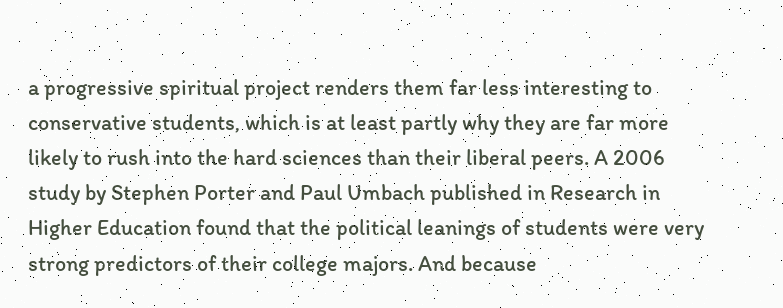a progressive spiritual project renders them far less interesting to conservative students, which is at least partly why they are far more likely to rush into the hard sciences than their liberal peers. A 2006 study by Stephen Porter and Paul Umbach published in Research in Higher Education found that the political leanings of students were very strong predictors of their college majors. And because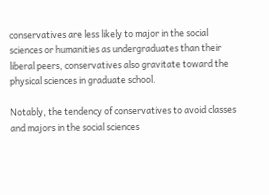conservatives are less likely to major in the social sciences or humanities as undergraduates than their liberal peers, conservatives also gravitate toward the physical sciences in graduate school.

Notably, the tendency of conservatives to avoid classes and majors in the social sciences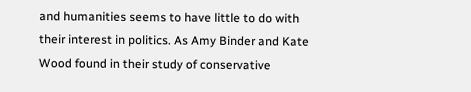and humanities seems to have little to do with their interest in politics. As Amy Binder and Kate Wood found in their study of conservative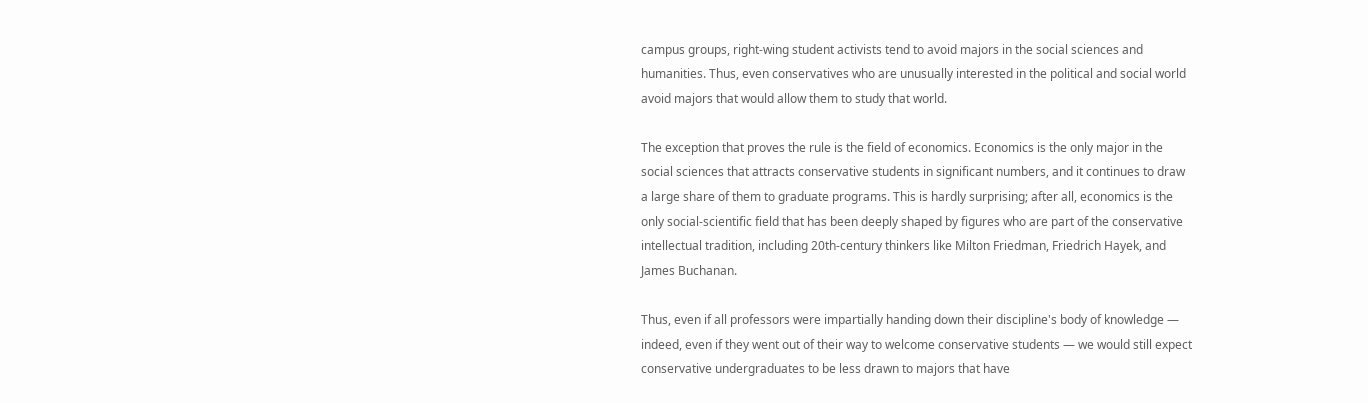campus groups, right-wing student activists tend to avoid majors in the social sciences and humanities. Thus, even conservatives who are unusually interested in the political and social world avoid majors that would allow them to study that world.

The exception that proves the rule is the field of economics. Economics is the only major in the social sciences that attracts conservative students in significant numbers, and it continues to draw a large share of them to graduate programs. This is hardly surprising; after all, economics is the only social-scientific field that has been deeply shaped by figures who are part of the conservative intellectual tradition, including 20th-century thinkers like Milton Friedman, Friedrich Hayek, and James Buchanan.

Thus, even if all professors were impartially handing down their discipline's body of knowledge — indeed, even if they went out of their way to welcome conservative students — we would still expect conservative undergraduates to be less drawn to majors that have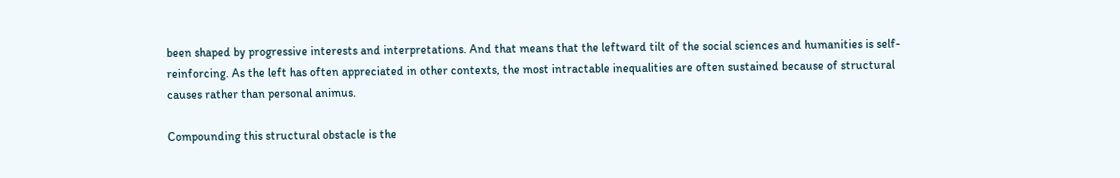been shaped by progressive interests and interpretations. And that means that the leftward tilt of the social sciences and humanities is self-reinforcing. As the left has often appreciated in other contexts, the most intractable inequalities are often sustained because of structural causes rather than personal animus.

Compounding this structural obstacle is the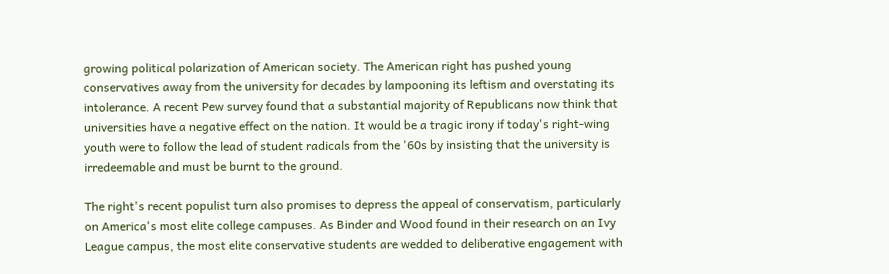growing political polarization of American society. The American right has pushed young conservatives away from the university for decades by lampooning its leftism and overstating its intolerance. A recent Pew survey found that a substantial majority of Republicans now think that universities have a negative effect on the nation. It would be a tragic irony if today's right-wing youth were to follow the lead of student radicals from the '60s by insisting that the university is irredeemable and must be burnt to the ground.

The right's recent populist turn also promises to depress the appeal of conservatism, particularly on America's most elite college campuses. As Binder and Wood found in their research on an Ivy League campus, the most elite conservative students are wedded to deliberative engagement with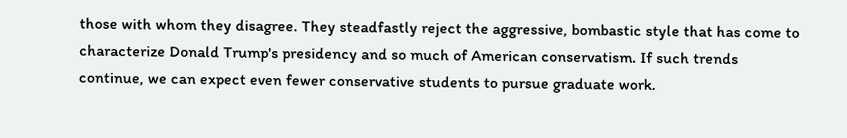those with whom they disagree. They steadfastly reject the aggressive, bombastic style that has come to characterize Donald Trump's presidency and so much of American conservatism. If such trends continue, we can expect even fewer conservative students to pursue graduate work.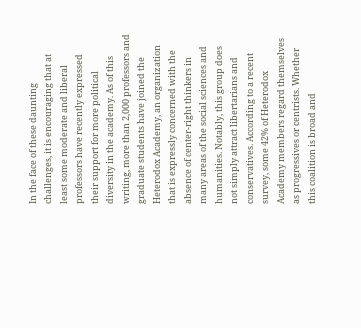In the face of these daunting challenges, it is encouraging that at least some moderate and liberal professors have recently expressed their support for more political diversity in the academy. As of this writing, more than 2,000 professors and graduate students have joined the Heterodox Academy, an organization that is expressly concerned with the absence of center-right thinkers in many areas of the social sciences and humanities. Notably, this group does not simply attract libertarians and conservatives. According to a recent survey, some 42% of Heterodox Academy members regard themselves as progressives or centrists. Whether this coalition is broad and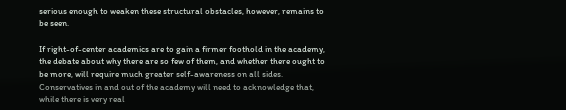serious enough to weaken these structural obstacles, however, remains to be seen.

If right-of-center academics are to gain a firmer foothold in the academy, the debate about why there are so few of them, and whether there ought to be more, will require much greater self-awareness on all sides. Conservatives in and out of the academy will need to acknowledge that, while there is very real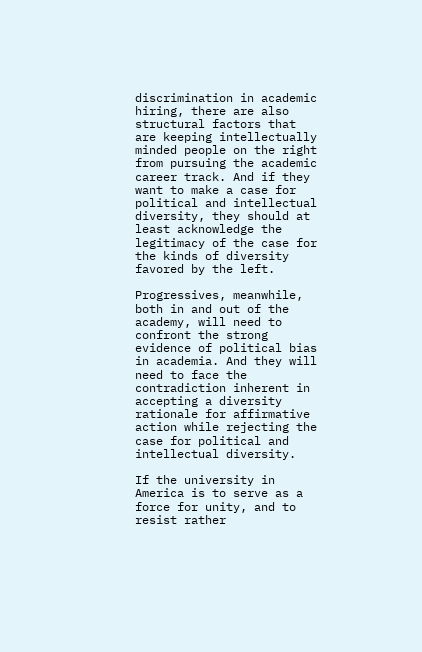discrimination in academic hiring, there are also structural factors that are keeping intellectually minded people on the right from pursuing the academic career track. And if they want to make a case for political and intellectual diversity, they should at least acknowledge the legitimacy of the case for the kinds of diversity favored by the left.

Progressives, meanwhile, both in and out of the academy, will need to confront the strong evidence of political bias in academia. And they will need to face the contradiction inherent in accepting a diversity rationale for affirmative action while rejecting the case for political and intellectual diversity.

If the university in America is to serve as a force for unity, and to resist rather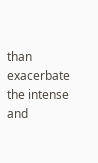than exacerbate the intense and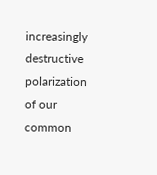increasingly destructive polarization of our common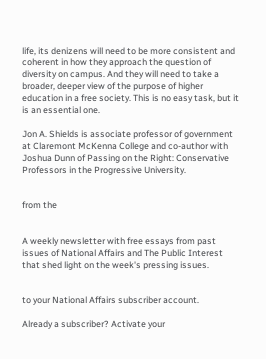life, its denizens will need to be more consistent and coherent in how they approach the question of diversity on campus. And they will need to take a broader, deeper view of the purpose of higher education in a free society. This is no easy task, but it is an essential one.

Jon A. Shields is associate professor of government at Claremont McKenna College and co-author with Joshua Dunn of Passing on the Right: Conservative Professors in the Progressive University.


from the


A weekly newsletter with free essays from past issues of National Affairs and The Public Interest that shed light on the week's pressing issues.


to your National Affairs subscriber account.

Already a subscriber? Activate your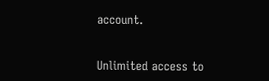account.


Unlimited access to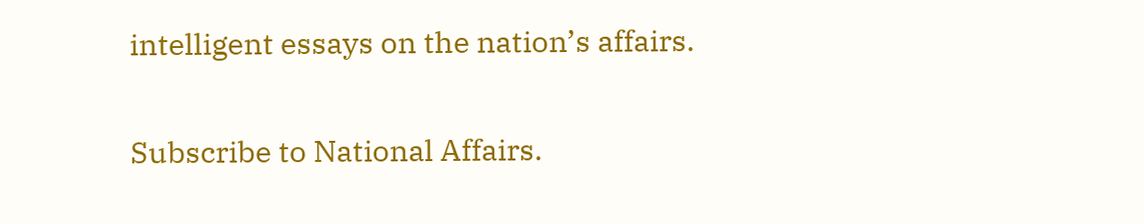intelligent essays on the nation’s affairs.

Subscribe to National Affairs.